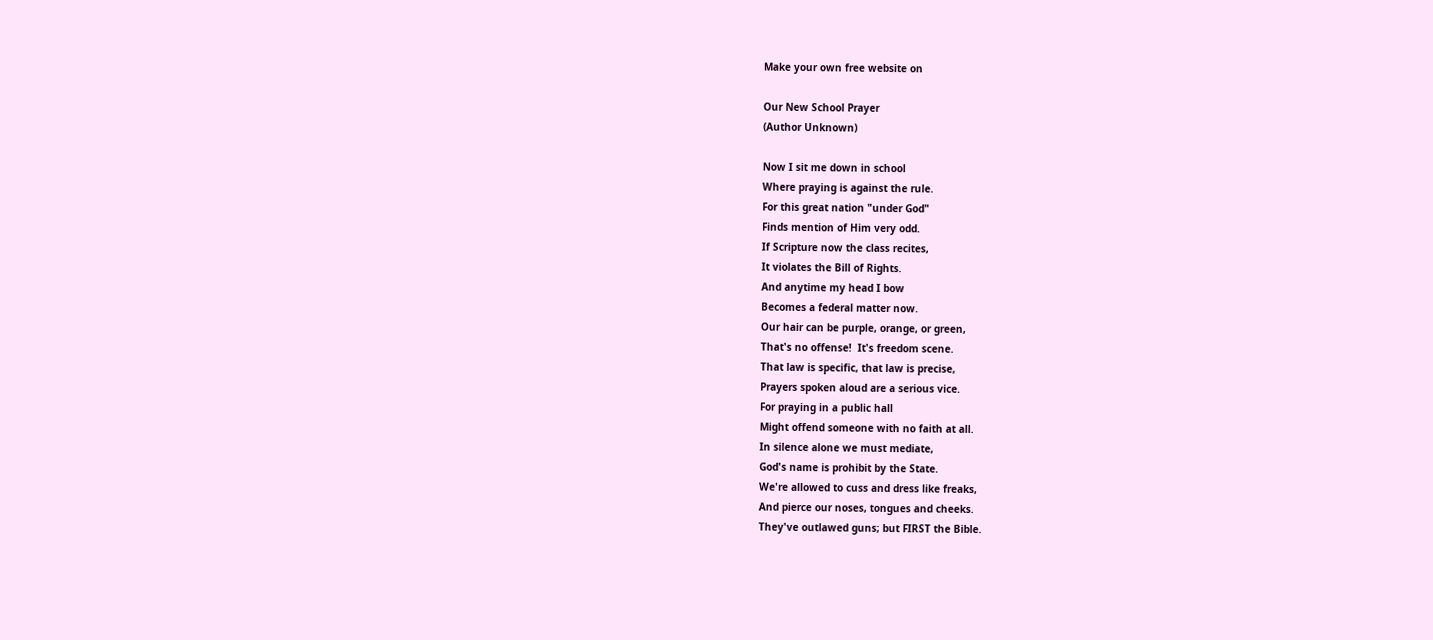Make your own free website on

Our New School Prayer
(Author Unknown)

Now I sit me down in school
Where praying is against the rule.
For this great nation "under God"
Finds mention of Him very odd.
If Scripture now the class recites,
It violates the Bill of Rights.
And anytime my head I bow
Becomes a federal matter now.
Our hair can be purple, orange, or green,
That's no offense!  It's freedom scene.
That law is specific, that law is precise,
Prayers spoken aloud are a serious vice.
For praying in a public hall
Might offend someone with no faith at all.
In silence alone we must mediate,
God's name is prohibit by the State.
We're allowed to cuss and dress like freaks,
And pierce our noses, tongues and cheeks.
They've outlawed guns; but FIRST the Bible.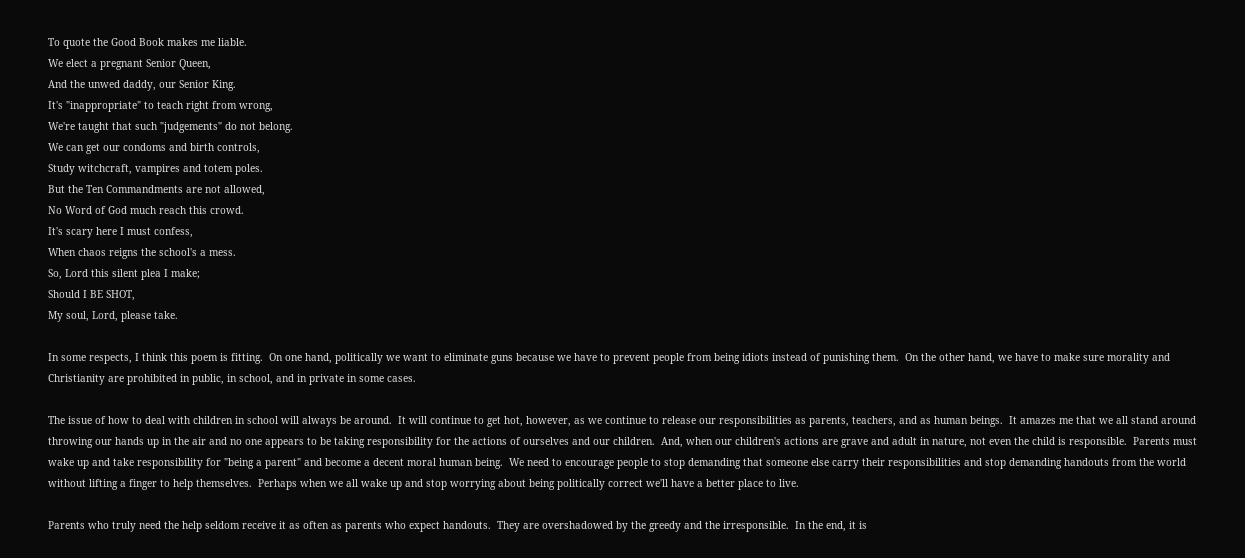To quote the Good Book makes me liable.
We elect a pregnant Senior Queen,
And the unwed daddy, our Senior King.
It's "inappropriate" to teach right from wrong,
We're taught that such "judgements" do not belong.
We can get our condoms and birth controls,
Study witchcraft, vampires and totem poles.
But the Ten Commandments are not allowed,
No Word of God much reach this crowd.
It's scary here I must confess,
When chaos reigns the school's a mess.
So, Lord this silent plea I make;
Should I BE SHOT,
My soul, Lord, please take.

In some respects, I think this poem is fitting.  On one hand, politically we want to eliminate guns because we have to prevent people from being idiots instead of punishing them.  On the other hand, we have to make sure morality and Christianity are prohibited in public, in school, and in private in some cases.

The issue of how to deal with children in school will always be around.  It will continue to get hot, however, as we continue to release our responsibilities as parents, teachers, and as human beings.  It amazes me that we all stand around throwing our hands up in the air and no one appears to be taking responsibility for the actions of ourselves and our children.  And, when our children's actions are grave and adult in nature, not even the child is responsible.  Parents must wake up and take responsibility for "being a parent" and become a decent moral human being.  We need to encourage people to stop demanding that someone else carry their responsibilities and stop demanding handouts from the world without lifting a finger to help themselves.  Perhaps when we all wake up and stop worrying about being politically correct we'll have a better place to live.

Parents who truly need the help seldom receive it as often as parents who expect handouts.  They are overshadowed by the greedy and the irresponsible.  In the end, it is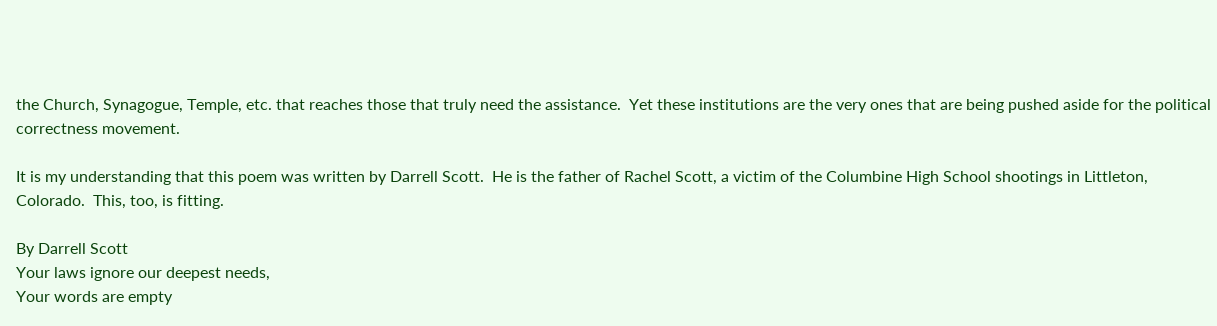the Church, Synagogue, Temple, etc. that reaches those that truly need the assistance.  Yet these institutions are the very ones that are being pushed aside for the political correctness movement.

It is my understanding that this poem was written by Darrell Scott.  He is the father of Rachel Scott, a victim of the Columbine High School shootings in Littleton, Colorado.  This, too, is fitting.

By Darrell Scott
Your laws ignore our deepest needs,
Your words are empty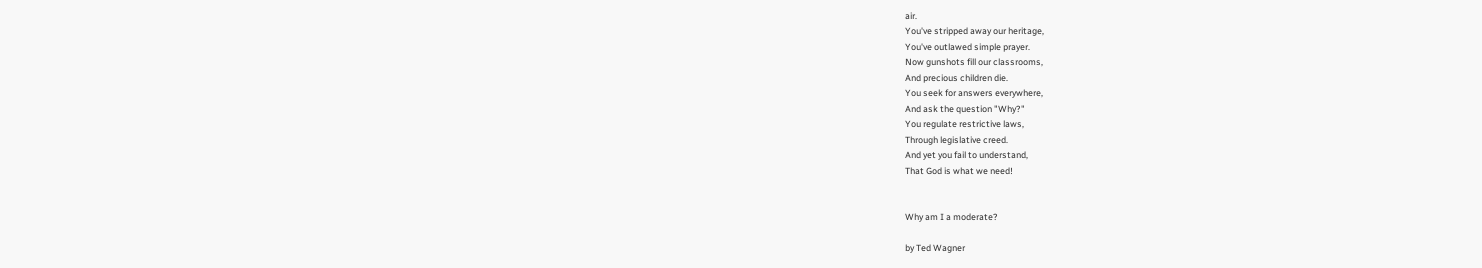air.
You've stripped away our heritage,
You've outlawed simple prayer.
Now gunshots fill our classrooms,
And precious children die.
You seek for answers everywhere,
And ask the question "Why?"
You regulate restrictive laws,
Through legislative creed.
And yet you fail to understand,
That God is what we need!


Why am I a moderate?

by Ted Wagner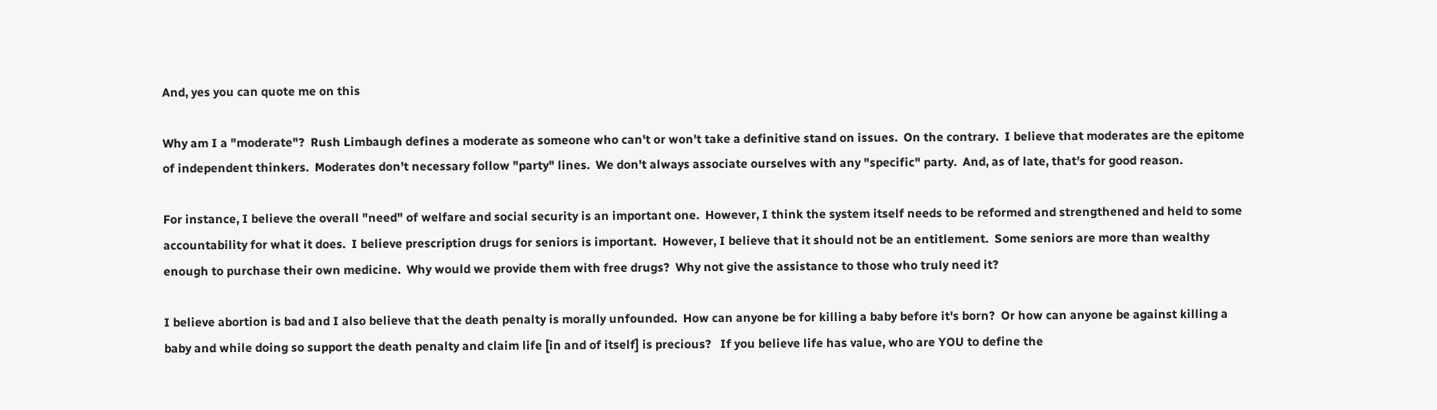And, yes you can quote me on this

Why am I a "moderate"?  Rush Limbaugh defines a moderate as someone who can't or won't take a definitive stand on issues.  On the contrary.  I believe that moderates are the epitome of independent thinkers.  Moderates don't necessary follow "party" lines.  We don't always associate ourselves with any "specific" party.  And, as of late, that's for good reason.

For instance, I believe the overall "need" of welfare and social security is an important one.  However, I think the system itself needs to be reformed and strengthened and held to some accountability for what it does.  I believe prescription drugs for seniors is important.  However, I believe that it should not be an entitlement.  Some seniors are more than wealthy enough to purchase their own medicine.  Why would we provide them with free drugs?  Why not give the assistance to those who truly need it?

I believe abortion is bad and I also believe that the death penalty is morally unfounded.  How can anyone be for killing a baby before it's born?  Or how can anyone be against killing a baby and while doing so support the death penalty and claim life [in and of itself] is precious?   If you believe life has value, who are YOU to define the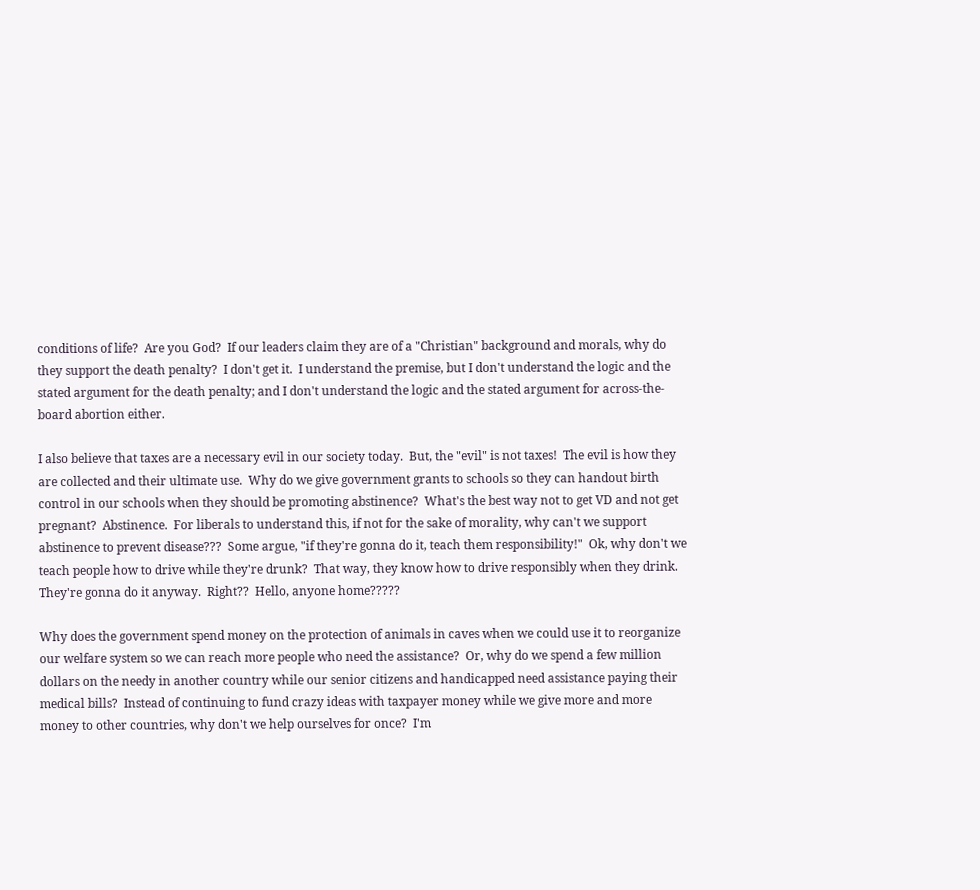conditions of life?  Are you God?  If our leaders claim they are of a "Christian" background and morals, why do they support the death penalty?  I don't get it.  I understand the premise, but I don't understand the logic and the stated argument for the death penalty; and I don't understand the logic and the stated argument for across-the-board abortion either.

I also believe that taxes are a necessary evil in our society today.  But, the "evil" is not taxes!  The evil is how they are collected and their ultimate use.  Why do we give government grants to schools so they can handout birth control in our schools when they should be promoting abstinence?  What's the best way not to get VD and not get pregnant?  Abstinence.  For liberals to understand this, if not for the sake of morality, why can't we support abstinence to prevent disease???  Some argue, "if they're gonna do it, teach them responsibility!"  Ok, why don't we teach people how to drive while they're drunk?  That way, they know how to drive responsibly when they drink.  They're gonna do it anyway.  Right??  Hello, anyone home?????

Why does the government spend money on the protection of animals in caves when we could use it to reorganize our welfare system so we can reach more people who need the assistance?  Or, why do we spend a few million dollars on the needy in another country while our senior citizens and handicapped need assistance paying their medical bills?  Instead of continuing to fund crazy ideas with taxpayer money while we give more and more money to other countries, why don't we help ourselves for once?  I'm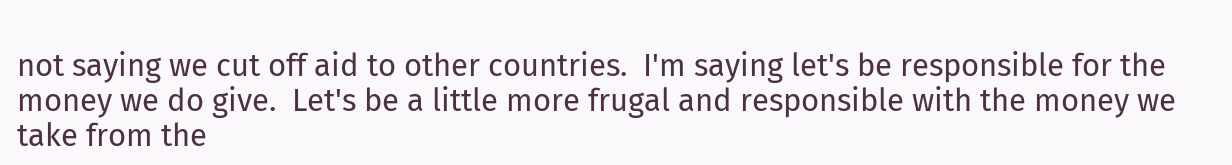not saying we cut off aid to other countries.  I'm saying let's be responsible for the money we do give.  Let's be a little more frugal and responsible with the money we take from the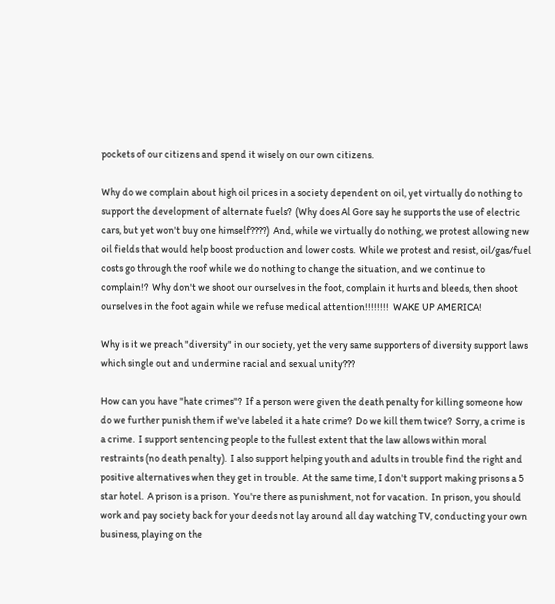pockets of our citizens and spend it wisely on our own citizens.

Why do we complain about high oil prices in a society dependent on oil, yet virtually do nothing to support the development of alternate fuels?  (Why does Al Gore say he supports the use of electric cars, but yet won't buy one himself????)  And, while we virtually do nothing, we protest allowing new oil fields that would help boost production and lower costs.  While we protest and resist, oil/gas/fuel costs go through the roof while we do nothing to change the situation, and we continue to complain!?  Why don't we shoot our ourselves in the foot, complain it hurts and bleeds, then shoot ourselves in the foot again while we refuse medical attention!!!!!!!!  WAKE UP AMERICA!

Why is it we preach "diversity" in our society, yet the very same supporters of diversity support laws which single out and undermine racial and sexual unity???

How can you have "hate crimes"?  If a person were given the death penalty for killing someone how do we further punish them if we've labeled it a hate crime?  Do we kill them twice?  Sorry, a crime is a crime.  I support sentencing people to the fullest extent that the law allows within moral restraints (no death penalty).  I also support helping youth and adults in trouble find the right and positive alternatives when they get in trouble.  At the same time, I don't support making prisons a 5 star hotel.  A prison is a prison.  You're there as punishment, not for vacation.  In prison, you should work and pay society back for your deeds not lay around all day watching TV, conducting your own business, playing on the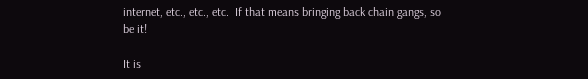internet, etc., etc., etc.  If that means bringing back chain gangs, so be it!

It is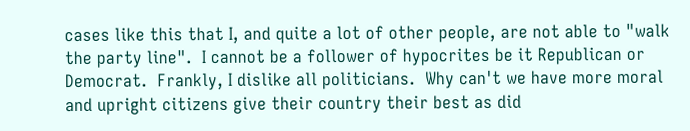cases like this that I, and quite a lot of other people, are not able to "walk the party line".  I cannot be a follower of hypocrites be it Republican or Democrat.  Frankly, I dislike all politicians.  Why can't we have more moral and upright citizens give their country their best as did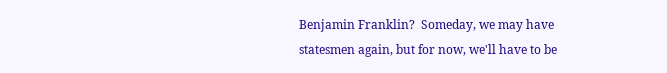Benjamin Franklin?  Someday, we may have statesmen again, but for now, we'll have to be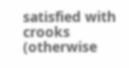satisfied with crooks (otherwise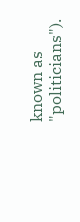known as "politicians").